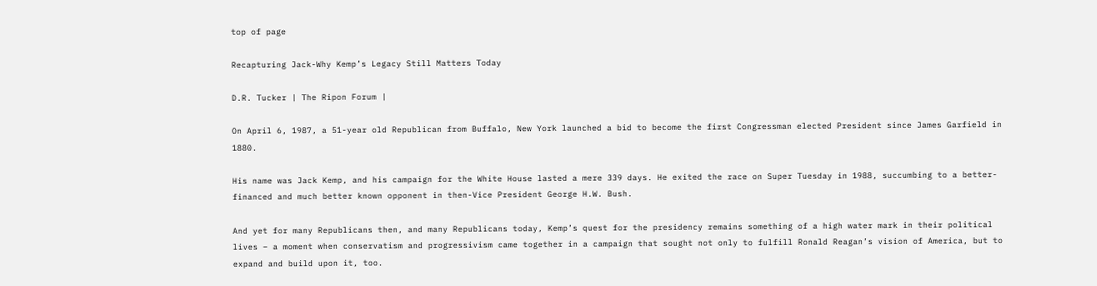top of page

Recapturing Jack-Why Kemp’s Legacy Still Matters Today

D.R. Tucker | The Ripon Forum |

On April 6, 1987, a 51-year old Republican from Buffalo, New York launched a bid to become the first Congressman elected President since James Garfield in 1880.

His name was Jack Kemp, and his campaign for the White House lasted a mere 339 days. He exited the race on Super Tuesday in 1988, succumbing to a better-financed and much better known opponent in then-Vice President George H.W. Bush.

And yet for many Republicans then, and many Republicans today, Kemp’s quest for the presidency remains something of a high water mark in their political lives – a moment when conservatism and progressivism came together in a campaign that sought not only to fulfill Ronald Reagan’s vision of America, but to expand and build upon it, too.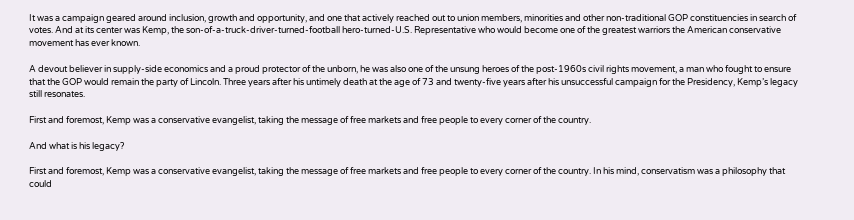It was a campaign geared around inclusion, growth and opportunity, and one that actively reached out to union members, minorities and other non-traditional GOP constituencies in search of votes. And at its center was Kemp, the son-of-a-truck-driver-turned-football hero-turned-U.S. Representative who would become one of the greatest warriors the American conservative movement has ever known.

A devout believer in supply-side economics and a proud protector of the unborn, he was also one of the unsung heroes of the post-1960s civil rights movement, a man who fought to ensure that the GOP would remain the party of Lincoln. Three years after his untimely death at the age of 73 and twenty-five years after his unsuccessful campaign for the Presidency, Kemp’s legacy still resonates.

First and foremost, Kemp was a conservative evangelist, taking the message of free markets and free people to every corner of the country.

And what is his legacy?

First and foremost, Kemp was a conservative evangelist, taking the message of free markets and free people to every corner of the country. In his mind, conservatism was a philosophy that could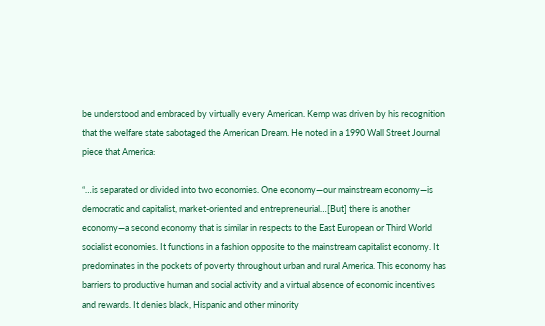be understood and embraced by virtually every American. Kemp was driven by his recognition that the welfare state sabotaged the American Dream. He noted in a 1990 Wall Street Journal piece that America:

“…is separated or divided into two economies. One economy—our mainstream economy—is democratic and capitalist, market-oriented and entrepreneurial…[But] there is another economy—a second economy that is similar in respects to the East European or Third World socialist economies. It functions in a fashion opposite to the mainstream capitalist economy. It predominates in the pockets of poverty throughout urban and rural America. This economy has barriers to productive human and social activity and a virtual absence of economic incentives and rewards. It denies black, Hispanic and other minority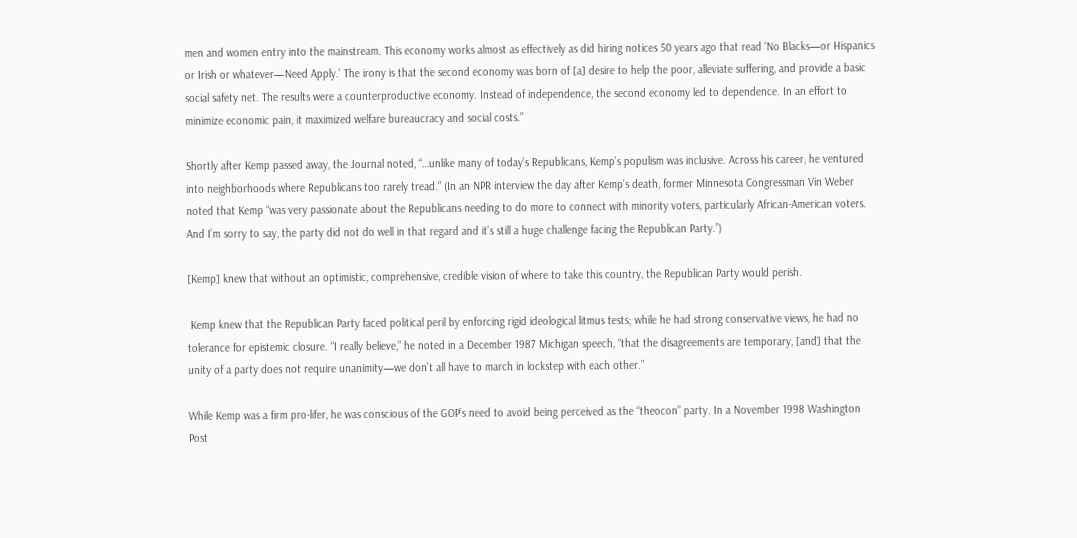men and women entry into the mainstream. This economy works almost as effectively as did hiring notices 50 years ago that read ‘No Blacks—or Hispanics or Irish or whatever—Need Apply.’ The irony is that the second economy was born of [a] desire to help the poor, alleviate suffering, and provide a basic social safety net. The results were a counterproductive economy. Instead of independence, the second economy led to dependence. In an effort to minimize economic pain, it maximized welfare bureaucracy and social costs.”

Shortly after Kemp passed away, the Journal noted, “…unlike many of today’s Republicans, Kemp’s populism was inclusive. Across his career, he ventured into neighborhoods where Republicans too rarely tread.” (In an NPR interview the day after Kemp’s death, former Minnesota Congressman Vin Weber noted that Kemp “was very passionate about the Republicans needing to do more to connect with minority voters, particularly African-American voters. And I’m sorry to say, the party did not do well in that regard and it’s still a huge challenge facing the Republican Party.”)

[Kemp] knew that without an optimistic, comprehensive, credible vision of where to take this country, the Republican Party would perish.

 Kemp knew that the Republican Party faced political peril by enforcing rigid ideological litmus tests; while he had strong conservative views, he had no tolerance for epistemic closure. “I really believe,” he noted in a December 1987 Michigan speech, “that the disagreements are temporary, [and] that the unity of a party does not require unanimity—we don’t all have to march in lockstep with each other.”

While Kemp was a firm pro-lifer, he was conscious of the GOP’s need to avoid being perceived as the “theocon” party. In a November 1998 Washington Post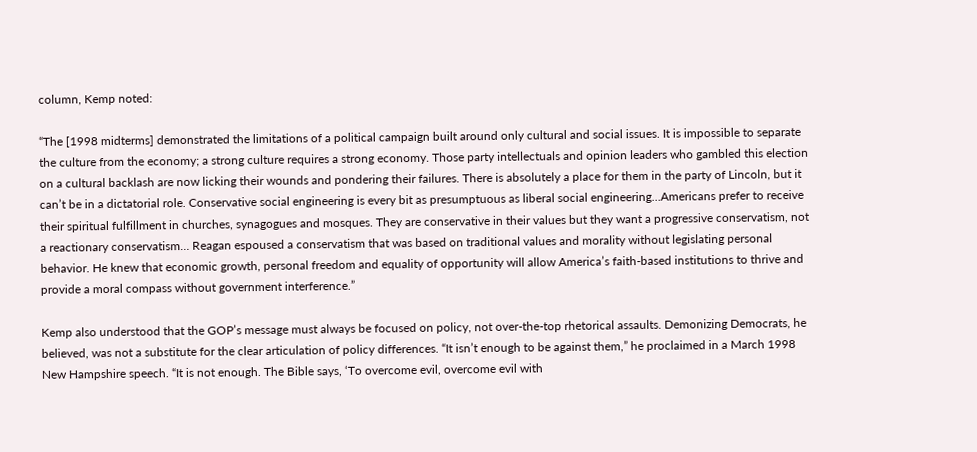column, Kemp noted:

“The [1998 midterms] demonstrated the limitations of a political campaign built around only cultural and social issues. It is impossible to separate the culture from the economy; a strong culture requires a strong economy. Those party intellectuals and opinion leaders who gambled this election on a cultural backlash are now licking their wounds and pondering their failures. There is absolutely a place for them in the party of Lincoln, but it can’t be in a dictatorial role. Conservative social engineering is every bit as presumptuous as liberal social engineering…Americans prefer to receive their spiritual fulfillment in churches, synagogues and mosques. They are conservative in their values but they want a progressive conservatism, not a reactionary conservatism… Reagan espoused a conservatism that was based on traditional values and morality without legislating personal behavior. He knew that economic growth, personal freedom and equality of opportunity will allow America’s faith-based institutions to thrive and provide a moral compass without government interference.”

Kemp also understood that the GOP’s message must always be focused on policy, not over-the-top rhetorical assaults. Demonizing Democrats, he believed, was not a substitute for the clear articulation of policy differences. “It isn’t enough to be against them,” he proclaimed in a March 1998 New Hampshire speech. “It is not enough. The Bible says, ‘To overcome evil, overcome evil with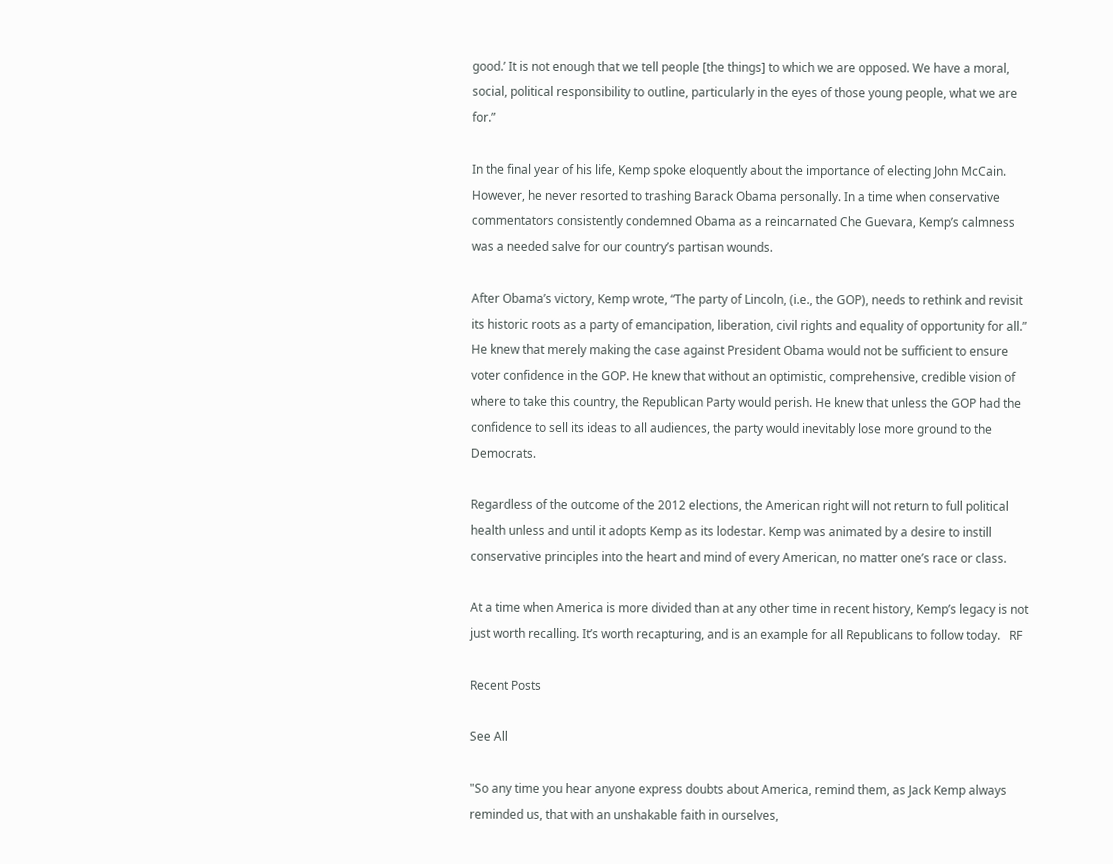good.’ It is not enough that we tell people [the things] to which we are opposed. We have a moral, social, political responsibility to outline, particularly in the eyes of those young people, what we are for.”

In the final year of his life, Kemp spoke eloquently about the importance of electing John McCain. However, he never resorted to trashing Barack Obama personally. In a time when conservative commentators consistently condemned Obama as a reincarnated Che Guevara, Kemp’s calmness was a needed salve for our country’s partisan wounds.

After Obama’s victory, Kemp wrote, “The party of Lincoln, (i.e., the GOP), needs to rethink and revisit its historic roots as a party of emancipation, liberation, civil rights and equality of opportunity for all.” He knew that merely making the case against President Obama would not be sufficient to ensure voter confidence in the GOP. He knew that without an optimistic, comprehensive, credible vision of where to take this country, the Republican Party would perish. He knew that unless the GOP had the confidence to sell its ideas to all audiences, the party would inevitably lose more ground to the Democrats.

Regardless of the outcome of the 2012 elections, the American right will not return to full political health unless and until it adopts Kemp as its lodestar. Kemp was animated by a desire to instill conservative principles into the heart and mind of every American, no matter one’s race or class.

At a time when America is more divided than at any other time in recent history, Kemp’s legacy is not just worth recalling. It’s worth recapturing, and is an example for all Republicans to follow today.   RF

Recent Posts

See All

"So any time you hear anyone express doubts about America, remind them, as Jack Kemp always reminded us, that with an unshakable faith in ourselves,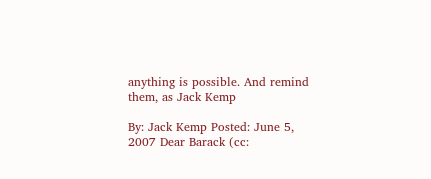anything is possible. And remind them, as Jack Kemp

By: Jack Kemp Posted: June 5, 2007 Dear Barack (cc: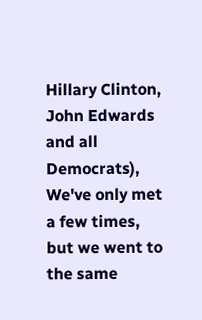Hillary Clinton, John Edwards and all Democrats), We've only met a few times, but we went to the same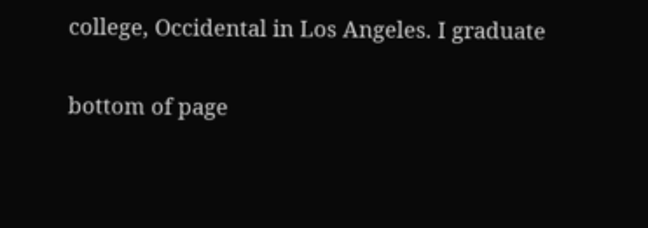college, Occidental in Los Angeles. I graduate

bottom of page